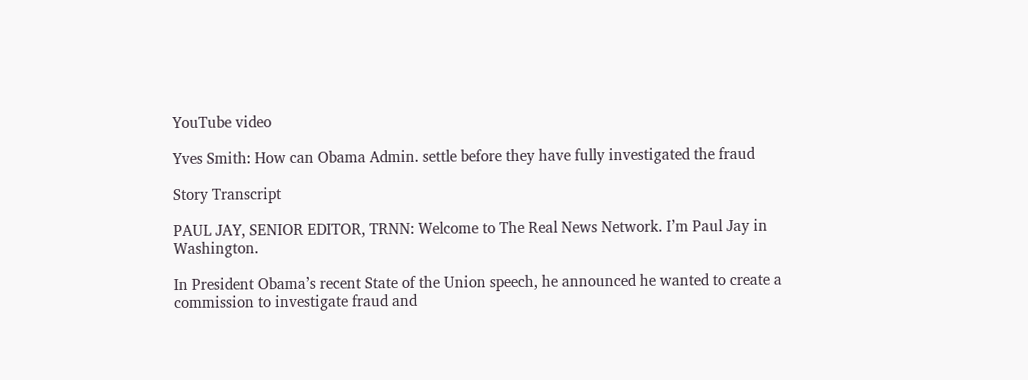YouTube video

Yves Smith: How can Obama Admin. settle before they have fully investigated the fraud

Story Transcript

PAUL JAY, SENIOR EDITOR, TRNN: Welcome to The Real News Network. I’m Paul Jay in Washington.

In President Obama’s recent State of the Union speech, he announced he wanted to create a commission to investigate fraud and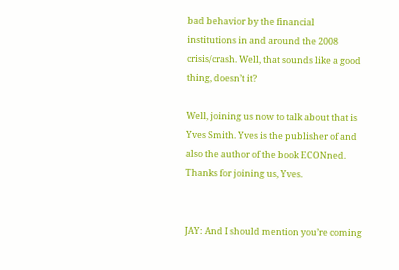bad behavior by the financial institutions in and around the 2008 crisis/crash. Well, that sounds like a good thing, doesn’t it?

Well, joining us now to talk about that is Yves Smith. Yves is the publisher of and also the author of the book ECONned. Thanks for joining us, Yves.


JAY: And I should mention you’re coming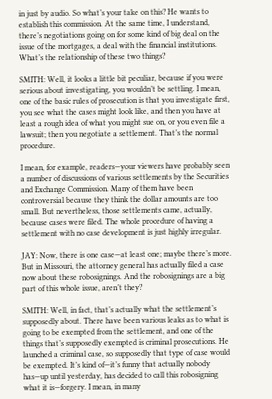in just by audio. So what’s your take on this? He wants to establish this commission. At the same time, I understand, there’s negotiations going on for some kind of big deal on the issue of the mortgages, a deal with the financial institutions. What’s the relationship of these two things?

SMITH: Well, it looks a little bit peculiar, because if you were serious about investigating, you wouldn’t be settling. I mean, one of the basic rules of prosecution is that you investigate first, you see what the cases might look like, and then you have at least a rough idea of what you might sue on, or you even file a lawsuit; then you negotiate a settlement. That’s the normal procedure.

I mean, for example, readers—your viewers have probably seen a number of discussions of various settlements by the Securities and Exchange Commission. Many of them have been controversial because they think the dollar amounts are too small. But nevertheless, those settlements came, actually, because cases were filed. The whole procedure of having a settlement with no case development is just highly irregular.

JAY: Now, there is one case—at least one; maybe there’s more. But in Missouri, the attorney general has actually filed a case now about these robosignings. And the robosignings are a big part of this whole issue, aren’t they?

SMITH: Well, in fact, that’s actually what the settlement’s supposedly about. There have been various leaks as to what is going to be exempted from the settlement, and one of the things that’s supposedly exempted is criminal prosecutions. He launched a criminal case, so supposedly that type of case would be exempted. It’s kind of—it’s funny that actually nobody has—up until yesterday, has decided to call this robosigning what it is—forgery. I mean, in many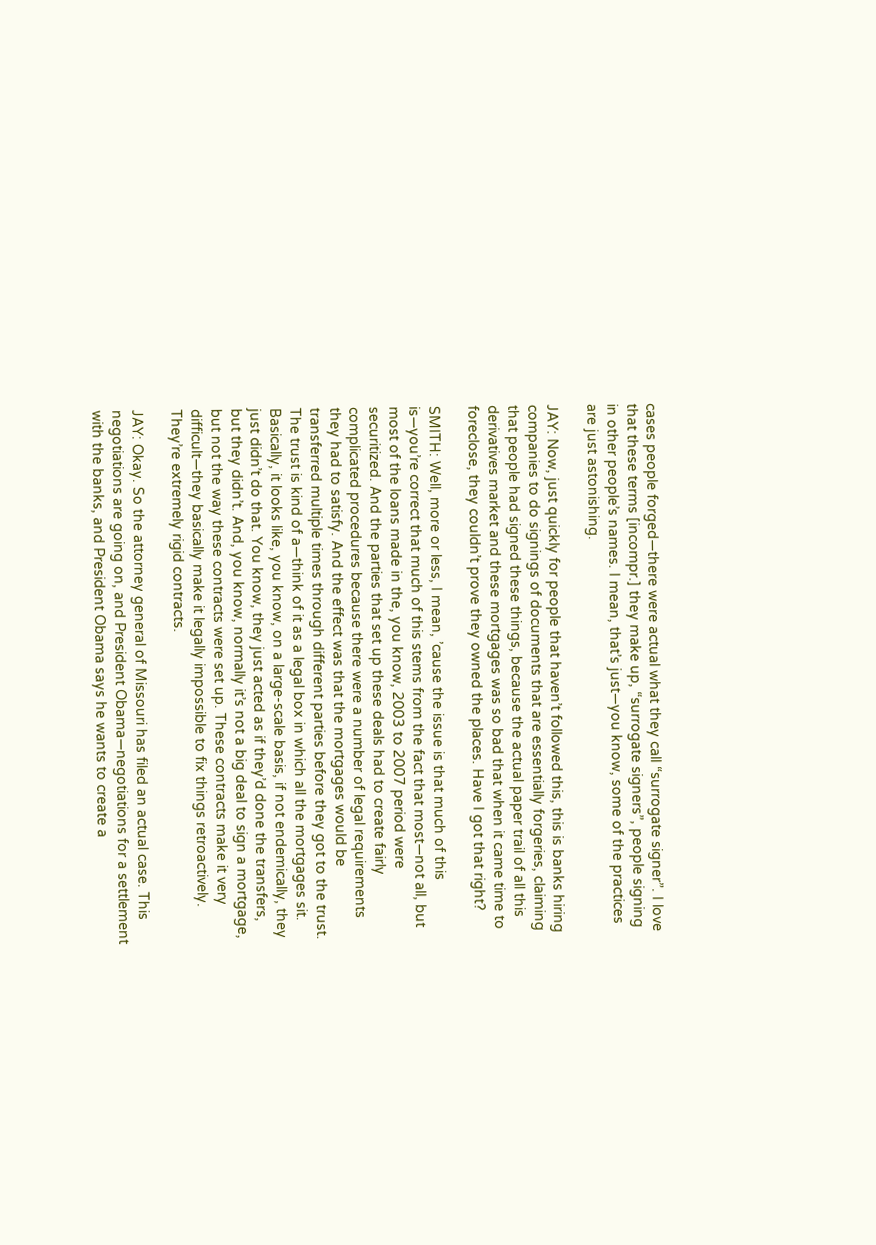cases people forged—there were actual what they call “surrogate signer”. I love that these terms [incompr.] they make up, “surrogate signers”, people signing in other people’s names. I mean, that’s just—you know, some of the practices are just astonishing.

JAY: Now, just quickly for people that haven’t followed this, this is banks hiring companies to do signings of documents that are essentially forgeries, claiming that people had signed these things, because the actual paper trail of all this derivatives market and these mortgages was so bad that when it came time to foreclose, they couldn’t prove they owned the places. Have I got that right?

SMITH: Well, more or less, I mean, ’cause the issue is that much of this is—you’re correct that much of this stems from the fact that most—not all, but most of the loans made in the, you know, 2003 to 2007 period were securitized. And the parties that set up these deals had to create fairly complicated procedures because there were a number of legal requirements they had to satisfy. And the effect was that the mortgages would be transferred multiple times through different parties before they got to the trust. The trust is kind of a—think of it as a legal box in which all the mortgages sit. Basically, it looks like, you know, on a large-scale basis, if not endemically, they just didn’t do that. You know, they just acted as if they’d done the transfers, but they didn’t. And, you know, normally it’s not a big deal to sign a mortgage, but not the way these contracts were set up. These contracts make it very difficult—they basically make it legally impossible to fix things retroactively. They’re extremely rigid contracts.

JAY: Okay. So the attorney general of Missouri has filed an actual case. This negotiations are going on, and President Obama—negotiations for a settlement with the banks, and President Obama says he wants to create a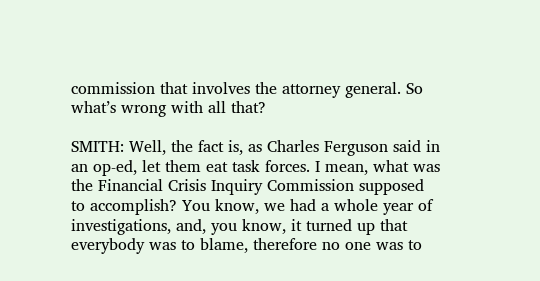commission that involves the attorney general. So what’s wrong with all that?

SMITH: Well, the fact is, as Charles Ferguson said in an op-ed, let them eat task forces. I mean, what was the Financial Crisis Inquiry Commission supposed to accomplish? You know, we had a whole year of investigations, and, you know, it turned up that everybody was to blame, therefore no one was to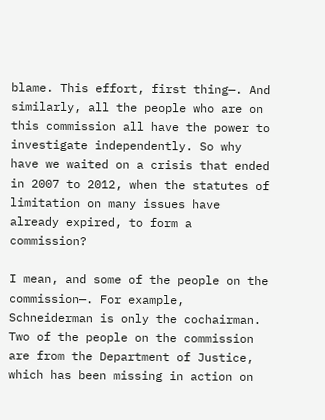blame. This effort, first thing—. And similarly, all the people who are on this commission all have the power to investigate independently. So why have we waited on a crisis that ended in 2007 to 2012, when the statutes of limitation on many issues have already expired, to form a commission?

I mean, and some of the people on the commission—. For example, Schneiderman is only the cochairman. Two of the people on the commission are from the Department of Justice, which has been missing in action on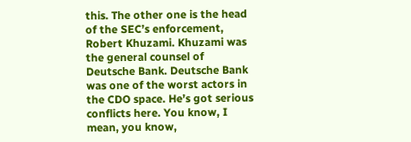this. The other one is the head of the SEC’s enforcement, Robert Khuzami. Khuzami was the general counsel of Deutsche Bank. Deutsche Bank was one of the worst actors in the CDO space. He’s got serious conflicts here. You know, I mean, you know,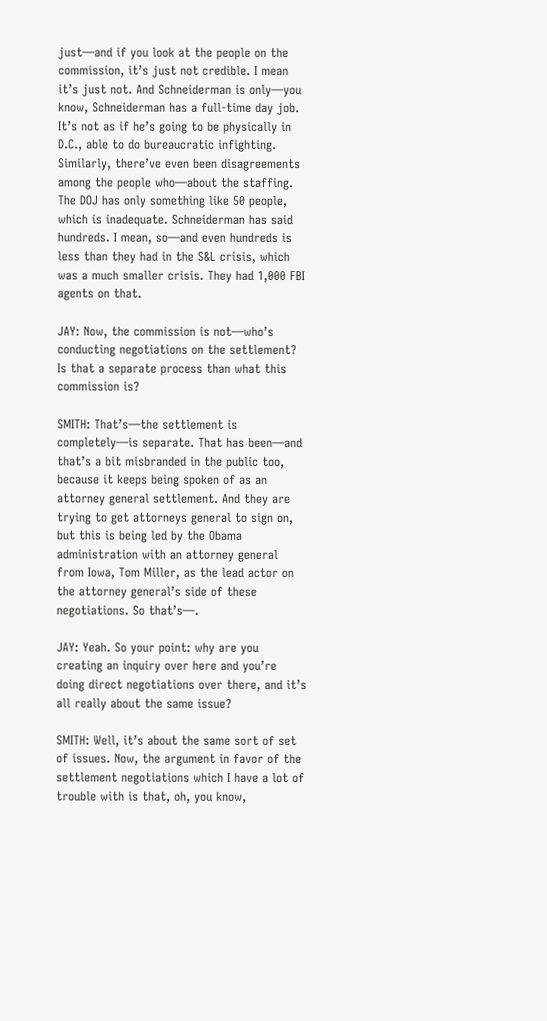just—and if you look at the people on the commission, it’s just not credible. I mean it’s just not. And Schneiderman is only—you know, Schneiderman has a full-time day job. It’s not as if he’s going to be physically in D.C., able to do bureaucratic infighting. Similarly, there’ve even been disagreements among the people who—about the staffing. The DOJ has only something like 50 people, which is inadequate. Schneiderman has said hundreds. I mean, so—and even hundreds is less than they had in the S&L crisis, which was a much smaller crisis. They had 1,000 FBI agents on that.

JAY: Now, the commission is not—who’s conducting negotiations on the settlement? Is that a separate process than what this commission is?

SMITH: That’s—the settlement is completely—is separate. That has been—and that’s a bit misbranded in the public too, because it keeps being spoken of as an attorney general settlement. And they are trying to get attorneys general to sign on, but this is being led by the Obama administration with an attorney general from Iowa, Tom Miller, as the lead actor on the attorney general’s side of these negotiations. So that’s—.

JAY: Yeah. So your point: why are you creating an inquiry over here and you’re doing direct negotiations over there, and it’s all really about the same issue?

SMITH: Well, it’s about the same sort of set of issues. Now, the argument in favor of the settlement negotiations which I have a lot of trouble with is that, oh, you know,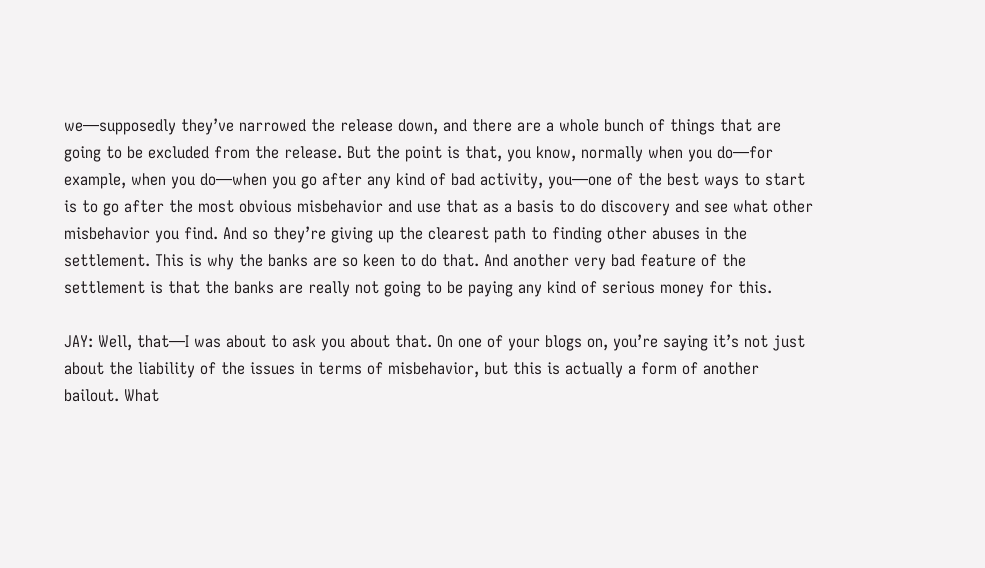we—supposedly they’ve narrowed the release down, and there are a whole bunch of things that are going to be excluded from the release. But the point is that, you know, normally when you do—for example, when you do—when you go after any kind of bad activity, you—one of the best ways to start is to go after the most obvious misbehavior and use that as a basis to do discovery and see what other misbehavior you find. And so they’re giving up the clearest path to finding other abuses in the settlement. This is why the banks are so keen to do that. And another very bad feature of the settlement is that the banks are really not going to be paying any kind of serious money for this.

JAY: Well, that—I was about to ask you about that. On one of your blogs on, you’re saying it’s not just about the liability of the issues in terms of misbehavior, but this is actually a form of another bailout. What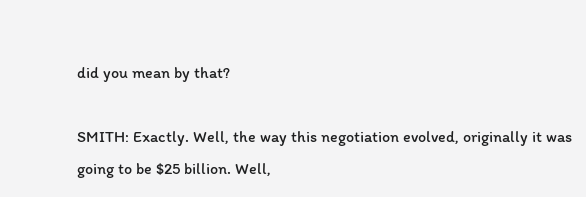did you mean by that?

SMITH: Exactly. Well, the way this negotiation evolved, originally it was going to be $25 billion. Well,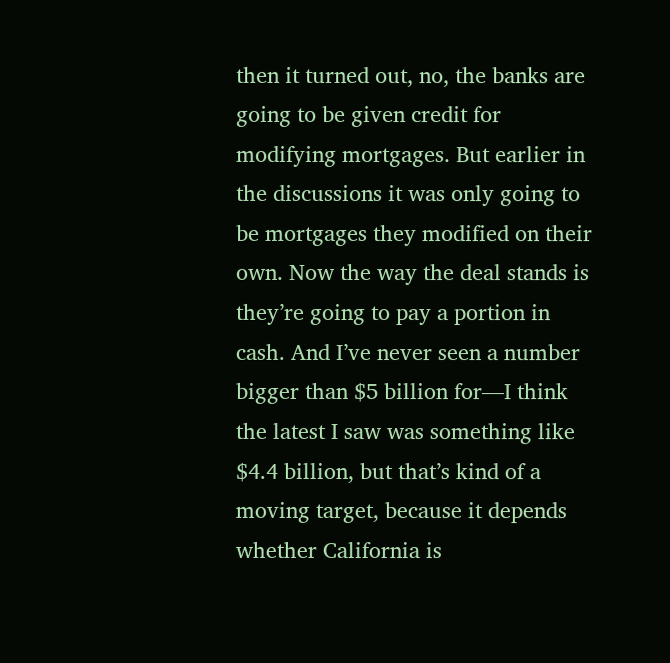then it turned out, no, the banks are going to be given credit for modifying mortgages. But earlier in the discussions it was only going to be mortgages they modified on their own. Now the way the deal stands is they’re going to pay a portion in cash. And I’ve never seen a number bigger than $5 billion for—I think the latest I saw was something like $4.4 billion, but that’s kind of a moving target, because it depends whether California is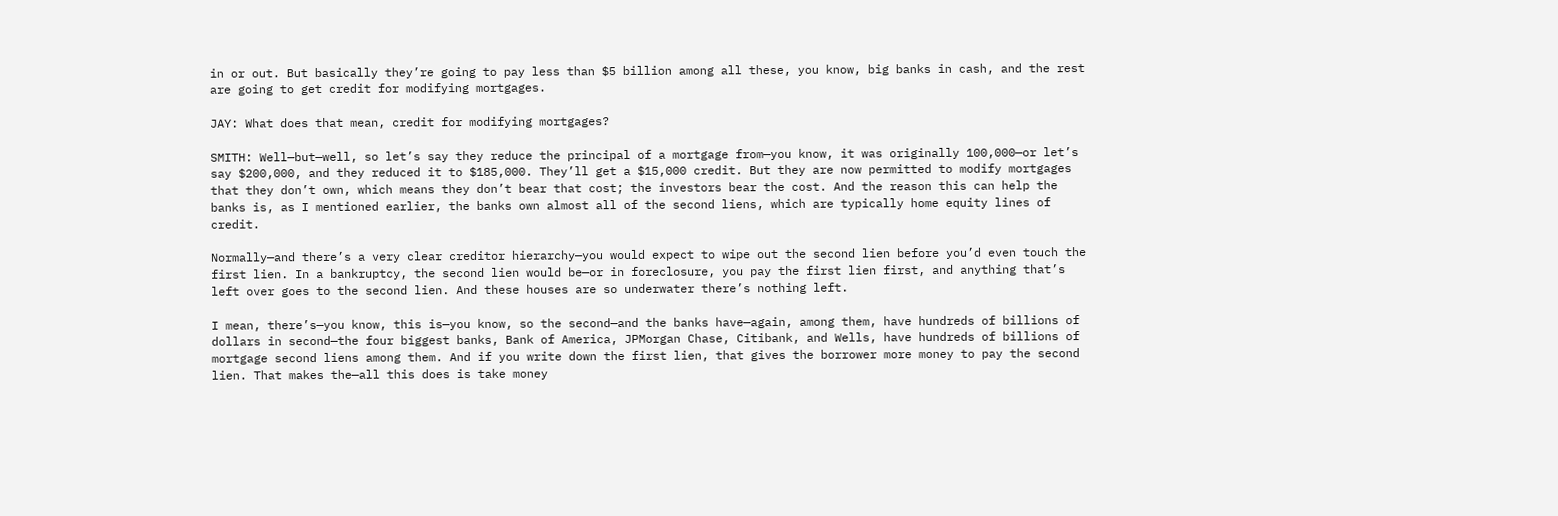in or out. But basically they’re going to pay less than $5 billion among all these, you know, big banks in cash, and the rest are going to get credit for modifying mortgages.

JAY: What does that mean, credit for modifying mortgages?

SMITH: Well—but—well, so let’s say they reduce the principal of a mortgage from—you know, it was originally 100,000—or let’s say $200,000, and they reduced it to $185,000. They’ll get a $15,000 credit. But they are now permitted to modify mortgages that they don’t own, which means they don’t bear that cost; the investors bear the cost. And the reason this can help the banks is, as I mentioned earlier, the banks own almost all of the second liens, which are typically home equity lines of credit.

Normally—and there’s a very clear creditor hierarchy—you would expect to wipe out the second lien before you’d even touch the first lien. In a bankruptcy, the second lien would be—or in foreclosure, you pay the first lien first, and anything that’s left over goes to the second lien. And these houses are so underwater there’s nothing left.

I mean, there’s—you know, this is—you know, so the second—and the banks have—again, among them, have hundreds of billions of dollars in second—the four biggest banks, Bank of America, JPMorgan Chase, Citibank, and Wells, have hundreds of billions of mortgage second liens among them. And if you write down the first lien, that gives the borrower more money to pay the second lien. That makes the—all this does is take money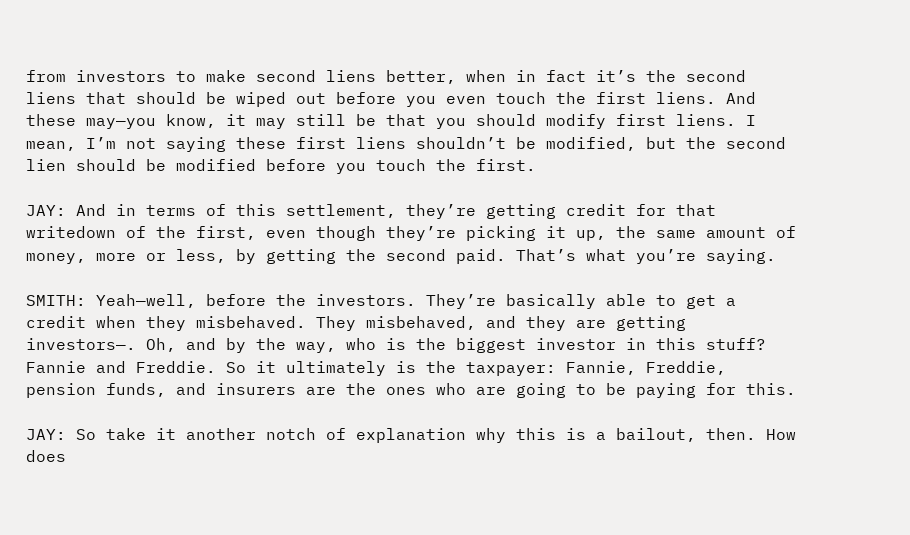from investors to make second liens better, when in fact it’s the second liens that should be wiped out before you even touch the first liens. And these may—you know, it may still be that you should modify first liens. I mean, I’m not saying these first liens shouldn’t be modified, but the second lien should be modified before you touch the first.

JAY: And in terms of this settlement, they’re getting credit for that writedown of the first, even though they’re picking it up, the same amount of money, more or less, by getting the second paid. That’s what you’re saying.

SMITH: Yeah—well, before the investors. They’re basically able to get a credit when they misbehaved. They misbehaved, and they are getting investors—. Oh, and by the way, who is the biggest investor in this stuff? Fannie and Freddie. So it ultimately is the taxpayer: Fannie, Freddie, pension funds, and insurers are the ones who are going to be paying for this.

JAY: So take it another notch of explanation why this is a bailout, then. How does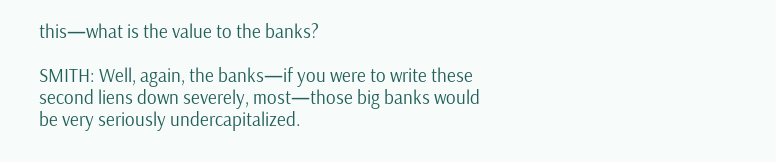this—what is the value to the banks?

SMITH: Well, again, the banks—if you were to write these second liens down severely, most—those big banks would be very seriously undercapitalized.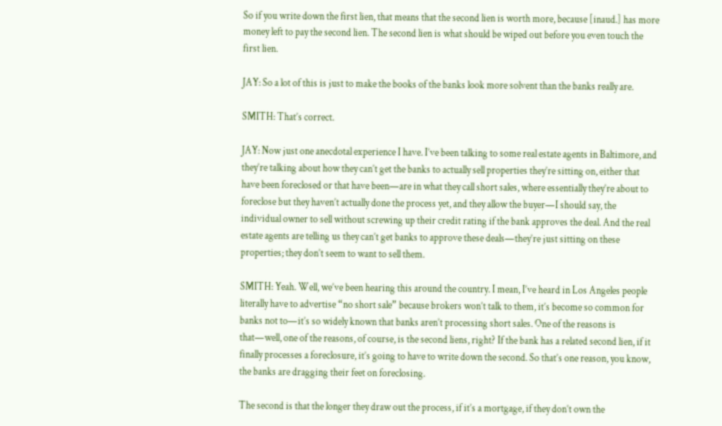So if you write down the first lien, that means that the second lien is worth more, because [inaud.] has more money left to pay the second lien. The second lien is what should be wiped out before you even touch the first lien.

JAY: So a lot of this is just to make the books of the banks look more solvent than the banks really are.

SMITH: That’s correct.

JAY: Now just one anecdotal experience I have. I’ve been talking to some real estate agents in Baltimore, and they’re talking about how they can’t get the banks to actually sell properties they’re sitting on, either that have been foreclosed or that have been—are in what they call short sales, where essentially they’re about to foreclose but they haven’t actually done the process yet, and they allow the buyer—I should say, the individual owner to sell without screwing up their credit rating if the bank approves the deal. And the real estate agents are telling us they can’t get banks to approve these deals—they’re just sitting on these properties; they don’t seem to want to sell them.

SMITH: Yeah. Well, we’ve been hearing this around the country. I mean, I’ve heard in Los Angeles people literally have to advertise “no short sale” because brokers won’t talk to them, it’s become so common for banks not to—it’s so widely known that banks aren’t processing short sales. One of the reasons is that—well, one of the reasons, of course, is the second liens, right? If the bank has a related second lien, if it finally processes a foreclosure, it’s going to have to write down the second. So that’s one reason, you know, the banks are dragging their feet on foreclosing.

The second is that the longer they draw out the process, if it’s a mortgage, if they don’t own the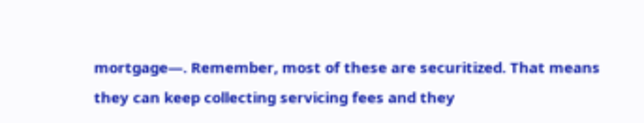mortgage—. Remember, most of these are securitized. That means they can keep collecting servicing fees and they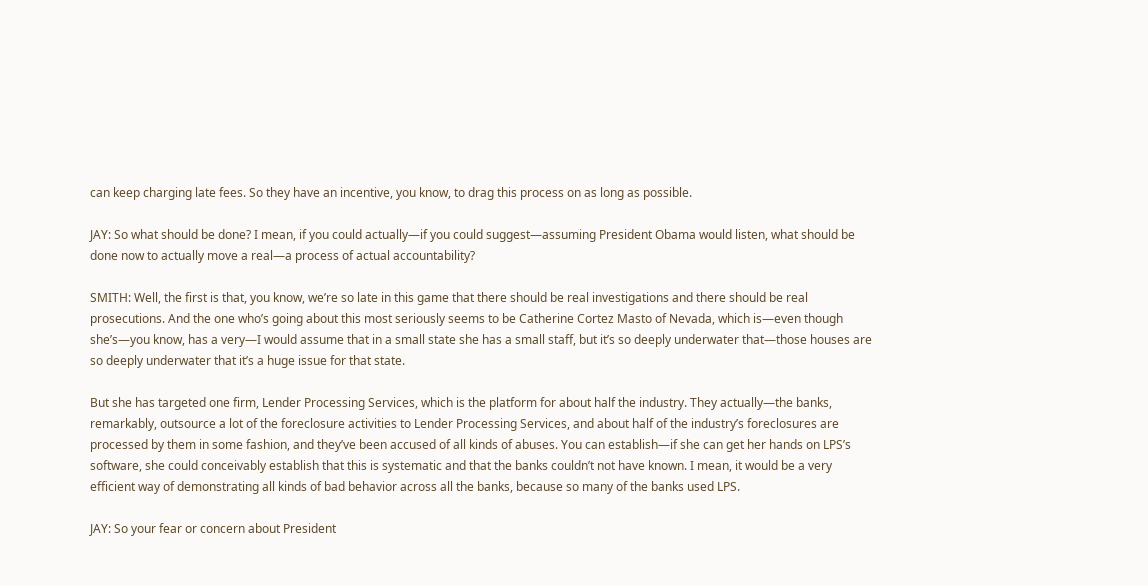can keep charging late fees. So they have an incentive, you know, to drag this process on as long as possible.

JAY: So what should be done? I mean, if you could actually—if you could suggest—assuming President Obama would listen, what should be done now to actually move a real—a process of actual accountability?

SMITH: Well, the first is that, you know, we’re so late in this game that there should be real investigations and there should be real prosecutions. And the one who’s going about this most seriously seems to be Catherine Cortez Masto of Nevada, which is—even though she’s—you know, has a very—I would assume that in a small state she has a small staff, but it’s so deeply underwater that—those houses are so deeply underwater that it’s a huge issue for that state.

But she has targeted one firm, Lender Processing Services, which is the platform for about half the industry. They actually—the banks, remarkably, outsource a lot of the foreclosure activities to Lender Processing Services, and about half of the industry’s foreclosures are processed by them in some fashion, and they’ve been accused of all kinds of abuses. You can establish—if she can get her hands on LPS’s software, she could conceivably establish that this is systematic and that the banks couldn’t not have known. I mean, it would be a very efficient way of demonstrating all kinds of bad behavior across all the banks, because so many of the banks used LPS.

JAY: So your fear or concern about President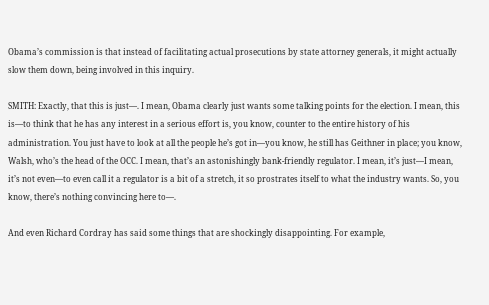Obama’s commission is that instead of facilitating actual prosecutions by state attorney generals, it might actually slow them down, being involved in this inquiry.

SMITH: Exactly, that this is just—. I mean, Obama clearly just wants some talking points for the election. I mean, this is—to think that he has any interest in a serious effort is, you know, counter to the entire history of his administration. You just have to look at all the people he’s got in—you know, he still has Geithner in place; you know, Walsh, who’s the head of the OCC. I mean, that’s an astonishingly bank-friendly regulator. I mean, it’s just—I mean, it’s not even—to even call it a regulator is a bit of a stretch, it so prostrates itself to what the industry wants. So, you know, there’s nothing convincing here to—.

And even Richard Cordray has said some things that are shockingly disappointing. For example,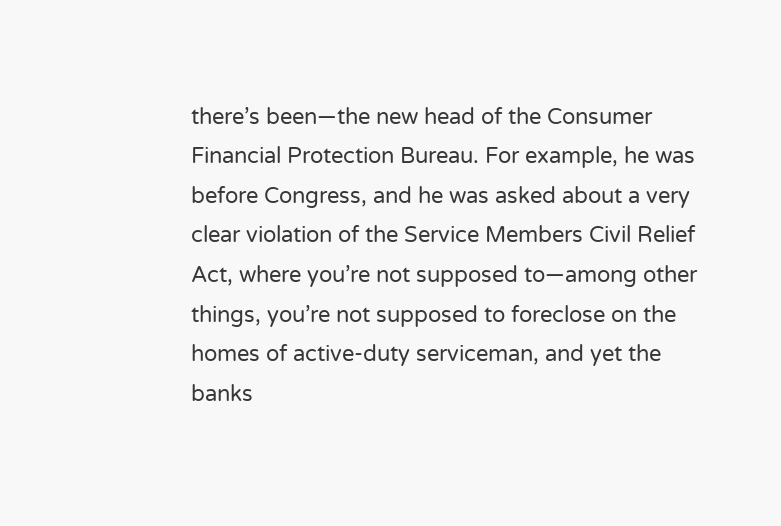there’s been—the new head of the Consumer Financial Protection Bureau. For example, he was before Congress, and he was asked about a very clear violation of the Service Members Civil Relief Act, where you’re not supposed to—among other things, you’re not supposed to foreclose on the homes of active-duty serviceman, and yet the banks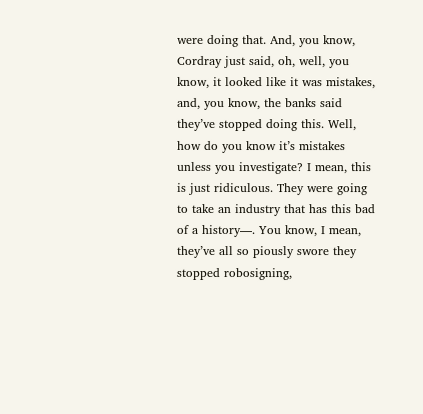were doing that. And, you know, Cordray just said, oh, well, you know, it looked like it was mistakes, and, you know, the banks said they’ve stopped doing this. Well, how do you know it’s mistakes unless you investigate? I mean, this is just ridiculous. They were going to take an industry that has this bad of a history—. You know, I mean, they’ve all so piously swore they stopped robosigning,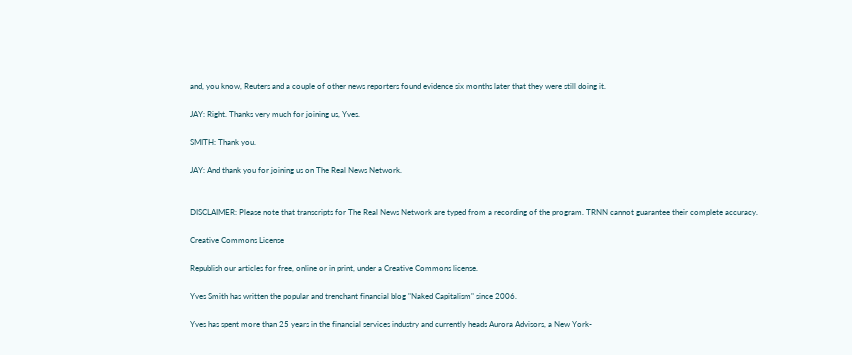and, you know, Reuters and a couple of other news reporters found evidence six months later that they were still doing it.

JAY: Right. Thanks very much for joining us, Yves.

SMITH: Thank you.

JAY: And thank you for joining us on The Real News Network.


DISCLAIMER: Please note that transcripts for The Real News Network are typed from a recording of the program. TRNN cannot guarantee their complete accuracy.

Creative Commons License

Republish our articles for free, online or in print, under a Creative Commons license.

Yves Smith has written the popular and trenchant financial blog "Naked Capitalism" since 2006.

Yves has spent more than 25 years in the financial services industry and currently heads Aurora Advisors, a New York-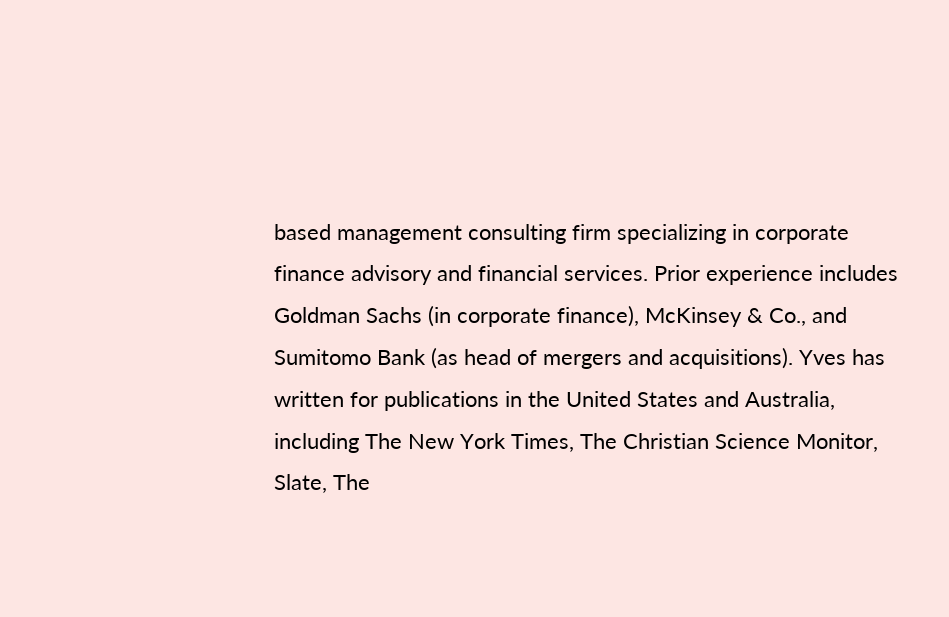based management consulting firm specializing in corporate finance advisory and financial services. Prior experience includes Goldman Sachs (in corporate finance), McKinsey & Co., and Sumitomo Bank (as head of mergers and acquisitions). Yves has written for publications in the United States and Australia, including The New York Times, The Christian Science Monitor, Slate, The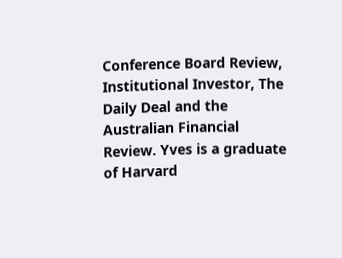Conference Board Review, Institutional Investor, The Daily Deal and the Australian Financial Review. Yves is a graduate of Harvard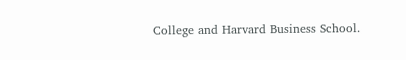College and Harvard Business School.